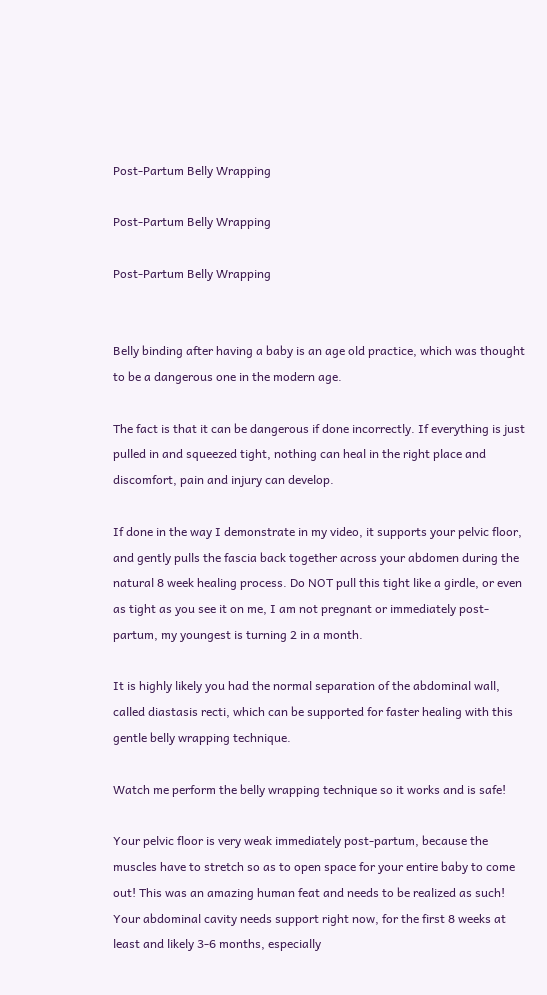Post-Partum Belly Wrapping

Post-Partum Belly Wrapping

Post-Partum Belly Wrapping


Belly binding after having a baby is an age old practice, which was thought to be a dangerous one in the modern age.

The fact is that it can be dangerous if done incorrectly. If everything is just pulled in and squeezed tight, nothing can heal in the right place and discomfort, pain and injury can develop.

If done in the way I demonstrate in my video, it supports your pelvic floor, and gently pulls the fascia back together across your abdomen during the natural 8 week healing process. Do NOT pull this tight like a girdle, or even as tight as you see it on me, I am not pregnant or immediately post-partum, my youngest is turning 2 in a month.

It is highly likely you had the normal separation of the abdominal wall, called diastasis recti, which can be supported for faster healing with this gentle belly wrapping technique.

Watch me perform the belly wrapping technique so it works and is safe!

Your pelvic floor is very weak immediately post-partum, because the muscles have to stretch so as to open space for your entire baby to come out! This was an amazing human feat and needs to be realized as such! Your abdominal cavity needs support right now, for the first 8 weeks at least and likely 3-6 months, especially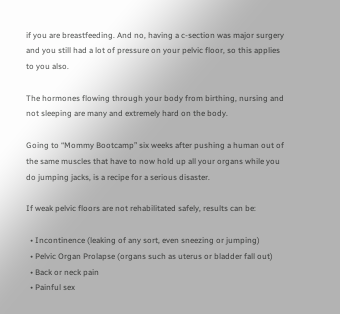if you are breastfeeding. And no, having a c-section was major surgery and you still had a lot of pressure on your pelvic floor, so this applies to you also.

The hormones flowing through your body from birthing, nursing and not sleeping are many and extremely hard on the body.

Going to “Mommy Bootcamp” six weeks after pushing a human out of the same muscles that have to now hold up all your organs while you do jumping jacks, is a recipe for a serious disaster.

If weak pelvic floors are not rehabilitated safely, results can be:

  • Incontinence (leaking of any sort, even sneezing or jumping)
  • Pelvic Organ Prolapse (organs such as uterus or bladder fall out)
  • Back or neck pain
  • Painful sex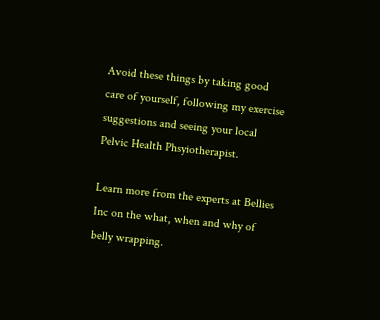Avoid these things by taking good care of yourself, following my exercise suggestions and seeing your local Pelvic Health Phsyiotherapist.

Learn more from the experts at Bellies Inc on the what, when and why of belly wrapping.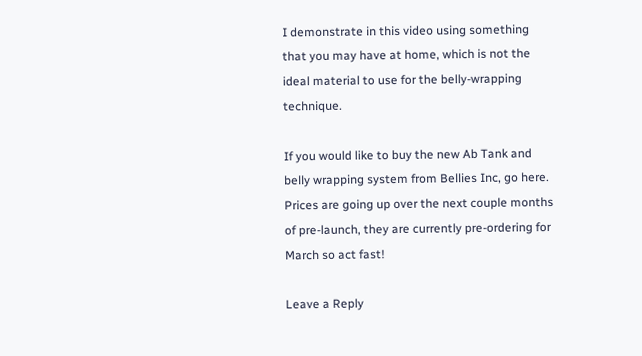I demonstrate in this video using something that you may have at home, which is not the ideal material to use for the belly-wrapping technique.

If you would like to buy the new Ab Tank and belly wrapping system from Bellies Inc, go here. Prices are going up over the next couple months of pre-launch, they are currently pre-ordering for March so act fast!

Leave a Reply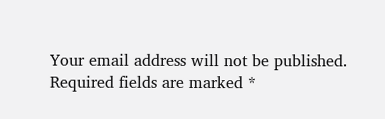Your email address will not be published. Required fields are marked *